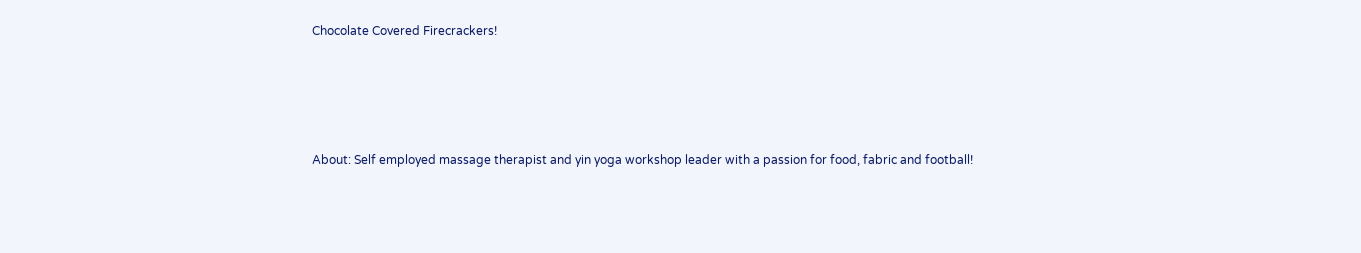Chocolate Covered Firecrackers!




About: Self employed massage therapist and yin yoga workshop leader with a passion for food, fabric and football!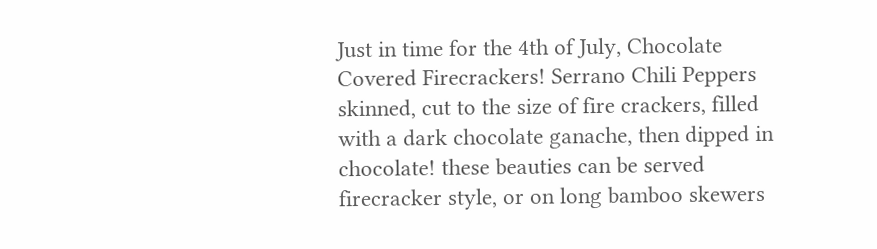Just in time for the 4th of July, Chocolate Covered Firecrackers! Serrano Chili Peppers skinned, cut to the size of fire crackers, filled with a dark chocolate ganache, then dipped in chocolate! these beauties can be served firecracker style, or on long bamboo skewers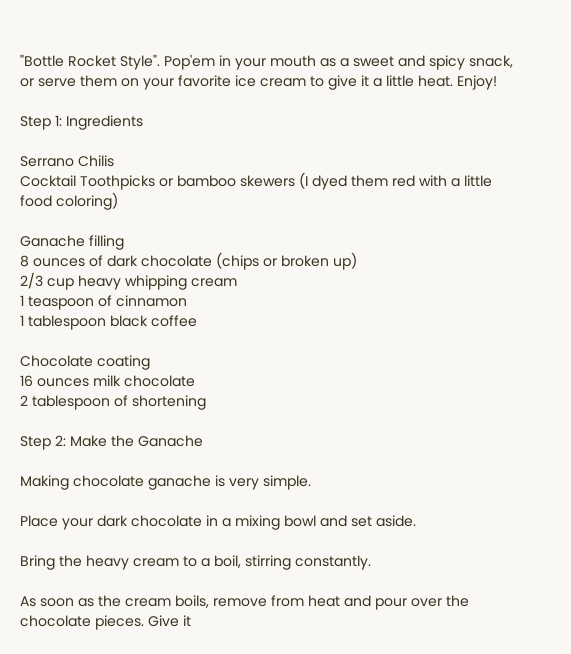"Bottle Rocket Style". Pop'em in your mouth as a sweet and spicy snack, or serve them on your favorite ice cream to give it a little heat. Enjoy!

Step 1: Ingredients

Serrano Chilis
Cocktail Toothpicks or bamboo skewers (I dyed them red with a little food coloring)

Ganache filling
8 ounces of dark chocolate (chips or broken up)
2/3 cup heavy whipping cream
1 teaspoon of cinnamon
1 tablespoon black coffee

Chocolate coating
16 ounces milk chocolate
2 tablespoon of shortening

Step 2: Make the Ganache

Making chocolate ganache is very simple.

Place your dark chocolate in a mixing bowl and set aside.

Bring the heavy cream to a boil, stirring constantly.

As soon as the cream boils, remove from heat and pour over the chocolate pieces. Give it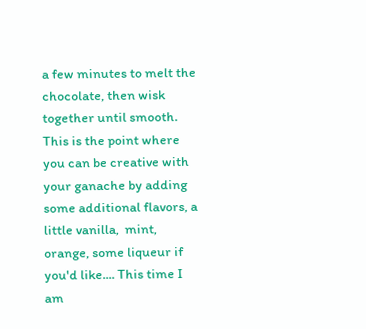a few minutes to melt the chocolate, then wisk together until smooth. This is the point where you can be creative with your ganache by adding some additional flavors, a little vanilla,  mint, orange, some liqueur if you'd like.... This time I am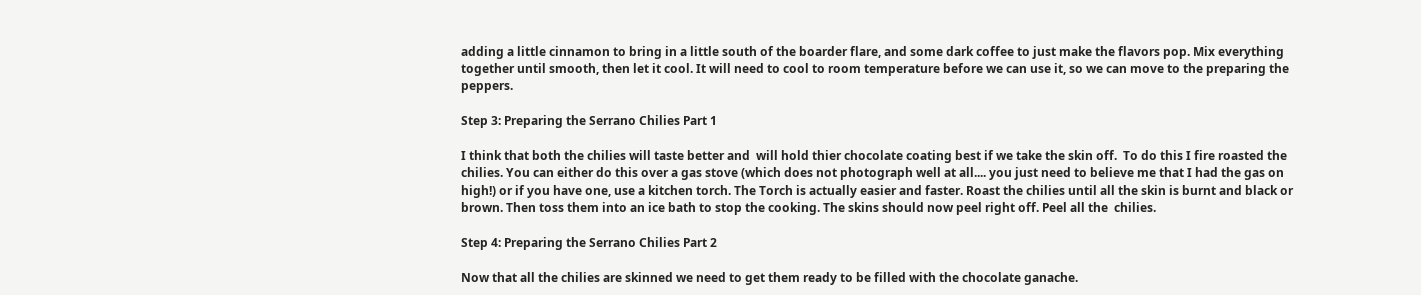adding a little cinnamon to bring in a little south of the boarder flare, and some dark coffee to just make the flavors pop. Mix everything together until smooth, then let it cool. It will need to cool to room temperature before we can use it, so we can move to the preparing the peppers.

Step 3: Preparing the Serrano Chilies Part 1

I think that both the chilies will taste better and  will hold thier chocolate coating best if we take the skin off.  To do this I fire roasted the chilies. You can either do this over a gas stove (which does not photograph well at all.... you just need to believe me that I had the gas on high!) or if you have one, use a kitchen torch. The Torch is actually easier and faster. Roast the chilies until all the skin is burnt and black or brown. Then toss them into an ice bath to stop the cooking. The skins should now peel right off. Peel all the  chilies.

Step 4: Preparing the Serrano Chilies Part 2

Now that all the chilies are skinned we need to get them ready to be filled with the chocolate ganache.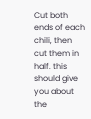Cut both ends of each chili, then cut them in half. this should give you about the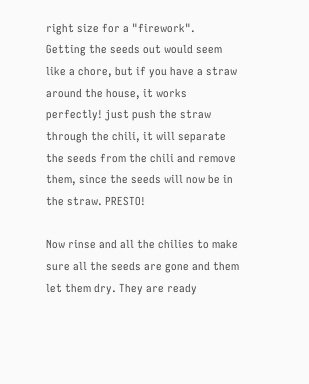right size for a "firework".  Getting the seeds out would seem like a chore, but if you have a straw around the house, it works perfectly! just push the straw through the chili, it will separate the seeds from the chili and remove them, since the seeds will now be in the straw. PRESTO!

Now rinse and all the chilies to make sure all the seeds are gone and them let them dry. They are ready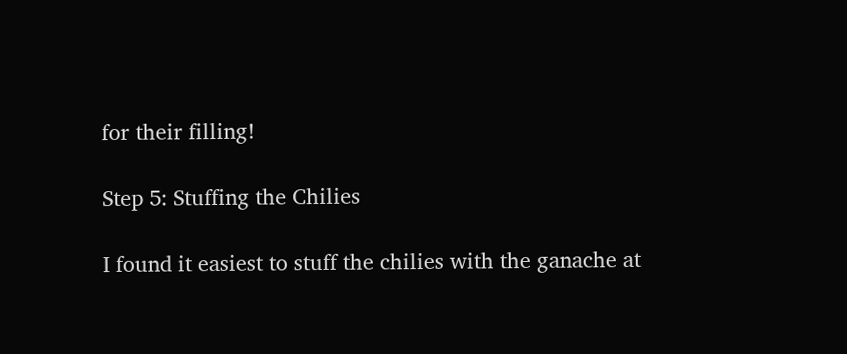for their filling!

Step 5: Stuffing the Chilies

I found it easiest to stuff the chilies with the ganache at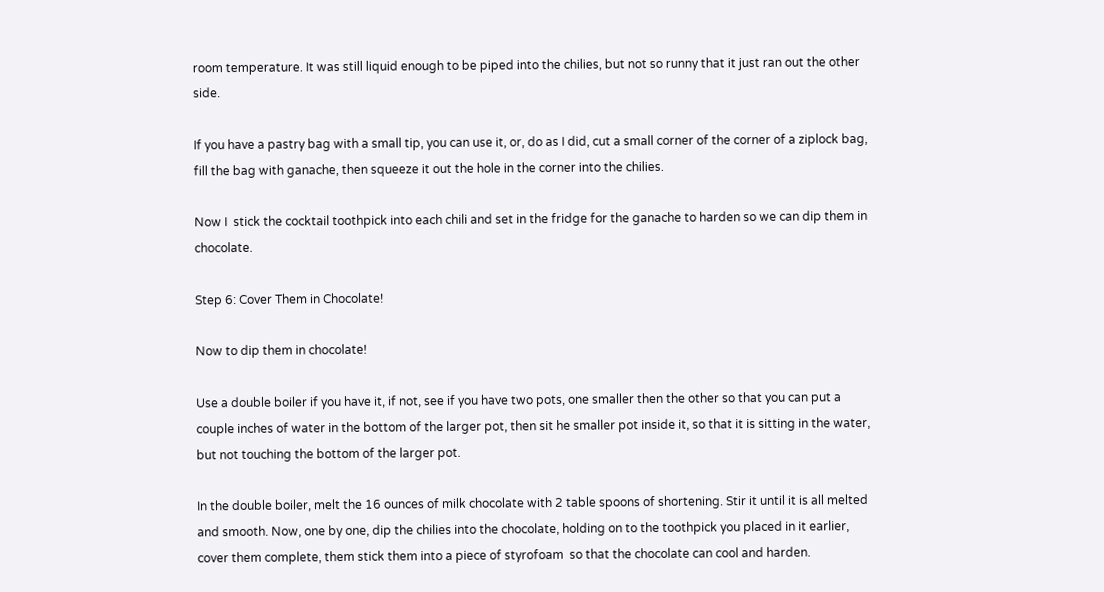room temperature. It was still liquid enough to be piped into the chilies, but not so runny that it just ran out the other side.

If you have a pastry bag with a small tip, you can use it, or, do as I did, cut a small corner of the corner of a ziplock bag, fill the bag with ganache, then squeeze it out the hole in the corner into the chilies.

Now I  stick the cocktail toothpick into each chili and set in the fridge for the ganache to harden so we can dip them in chocolate.

Step 6: Cover Them in Chocolate!

Now to dip them in chocolate!

Use a double boiler if you have it, if not, see if you have two pots, one smaller then the other so that you can put a couple inches of water in the bottom of the larger pot, then sit he smaller pot inside it, so that it is sitting in the water, but not touching the bottom of the larger pot.

In the double boiler, melt the 16 ounces of milk chocolate with 2 table spoons of shortening. Stir it until it is all melted and smooth. Now, one by one, dip the chilies into the chocolate, holding on to the toothpick you placed in it earlier, cover them complete, them stick them into a piece of styrofoam  so that the chocolate can cool and harden.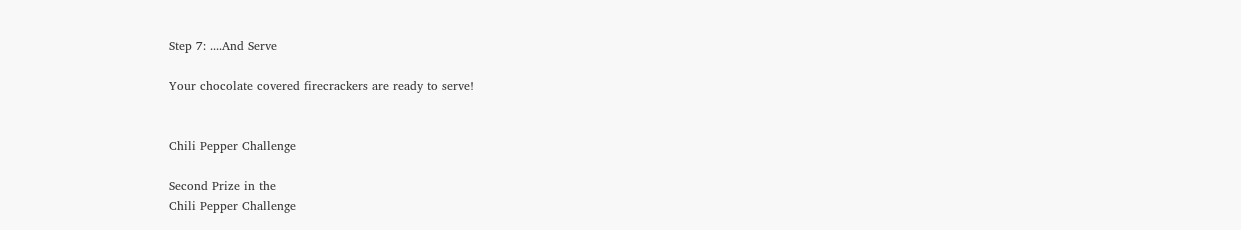Step 7: ....And Serve

Your chocolate covered firecrackers are ready to serve!


Chili Pepper Challenge

Second Prize in the
Chili Pepper Challenge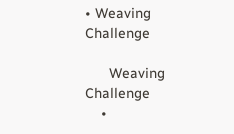• Weaving Challenge

      Weaving Challenge
    •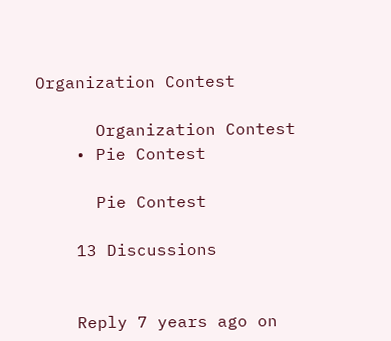Organization Contest

      Organization Contest
    • Pie Contest

      Pie Contest

    13 Discussions


    Reply 7 years ago on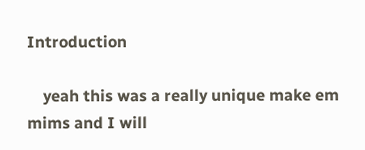Introduction

    yeah this was a really unique make em mims and I will